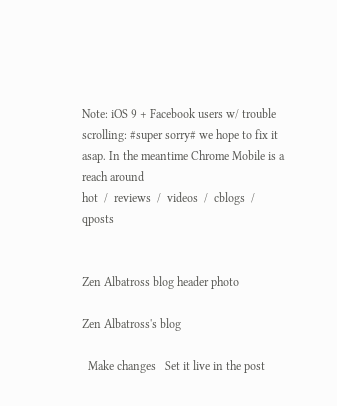Note: iOS 9 + Facebook users w/ trouble scrolling: #super sorry# we hope to fix it asap. In the meantime Chrome Mobile is a reach around
hot  /  reviews  /  videos  /  cblogs  /  qposts


Zen Albatross blog header photo

Zen Albatross's blog

  Make changes   Set it live in the post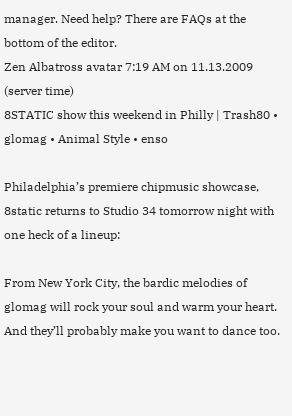manager. Need help? There are FAQs at the bottom of the editor.
Zen Albatross avatar 7:19 AM on 11.13.2009  (server time)
8STATIC show this weekend in Philly | Trash80 • glomag • Animal Style • enso

Philadelphia’s premiere chipmusic showcase, 8static returns to Studio 34 tomorrow night with one heck of a lineup:

From New York City, the bardic melodies of glomag will rock your soul and warm your heart. And they’ll probably make you want to dance too.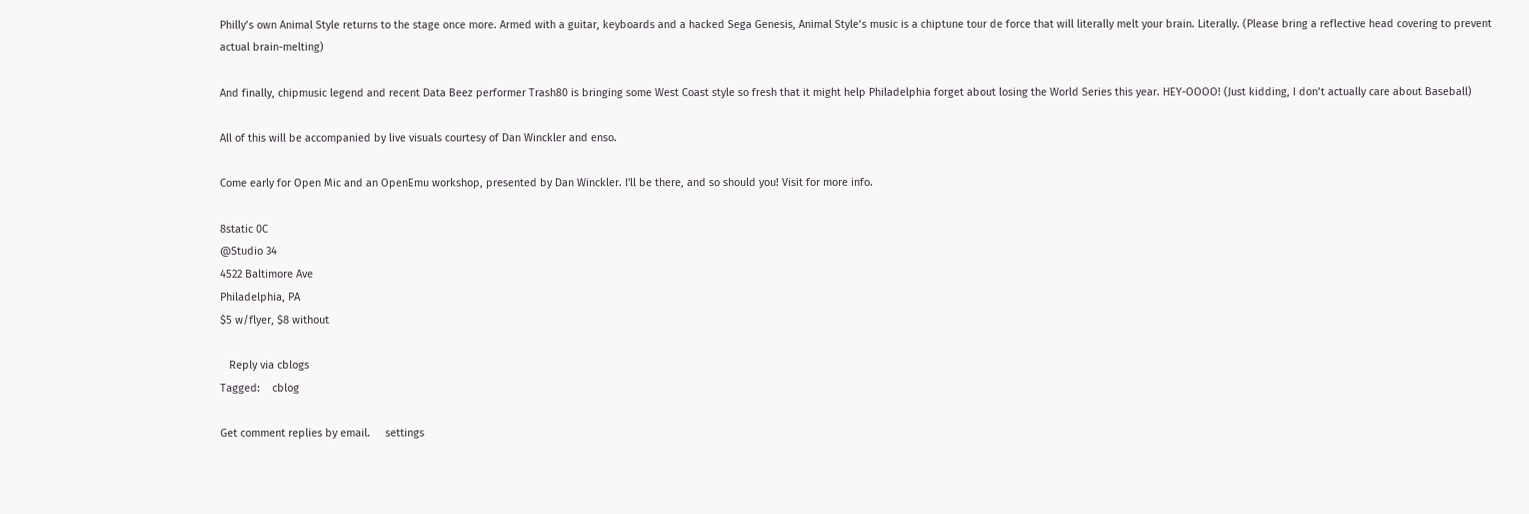Philly’s own Animal Style returns to the stage once more. Armed with a guitar, keyboards and a hacked Sega Genesis, Animal Style’s music is a chiptune tour de force that will literally melt your brain. Literally. (Please bring a reflective head covering to prevent actual brain-melting)

And finally, chipmusic legend and recent Data Beez performer Trash80 is bringing some West Coast style so fresh that it might help Philadelphia forget about losing the World Series this year. HEY-OOOO! (Just kidding, I don’t actually care about Baseball)

All of this will be accompanied by live visuals courtesy of Dan Winckler and enso.

Come early for Open Mic and an OpenEmu workshop, presented by Dan Winckler. I'll be there, and so should you! Visit for more info.

8static 0C
@Studio 34
4522 Baltimore Ave
Philadelphia, PA
$5 w/flyer, $8 without

   Reply via cblogs
Tagged:    cblog

Get comment replies by email.     settings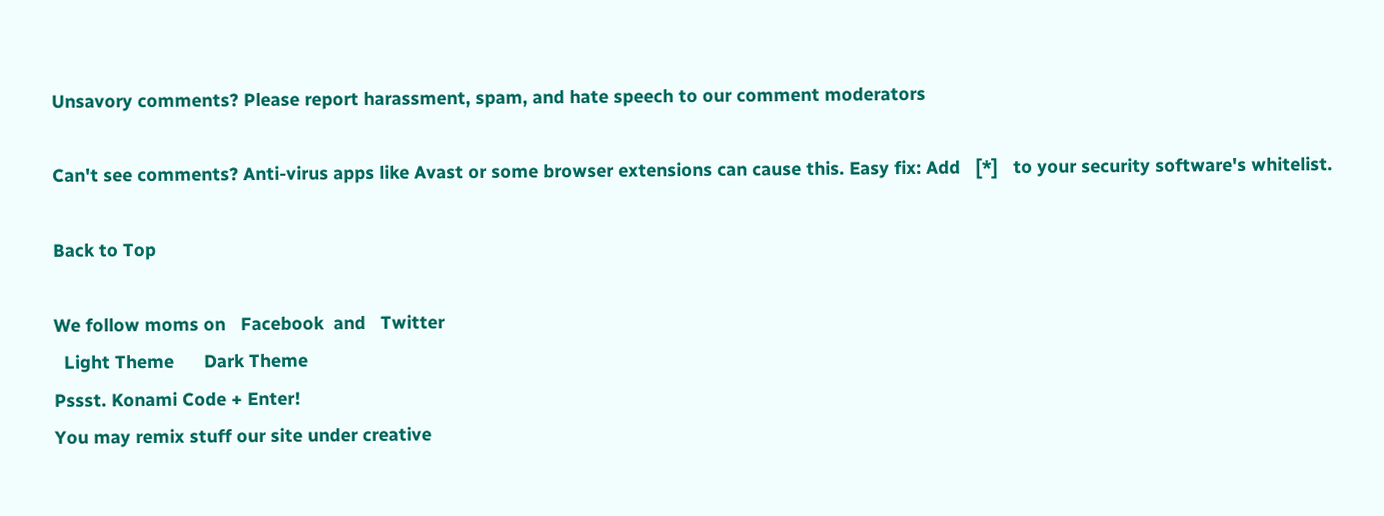Unsavory comments? Please report harassment, spam, and hate speech to our comment moderators

Can't see comments? Anti-virus apps like Avast or some browser extensions can cause this. Easy fix: Add   [*]   to your security software's whitelist.

Back to Top

We follow moms on   Facebook  and   Twitter
  Light Theme      Dark Theme
Pssst. Konami Code + Enter!
You may remix stuff our site under creative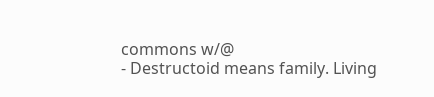commons w/@
- Destructoid means family. Living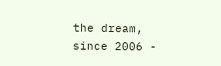the dream, since 2006 -